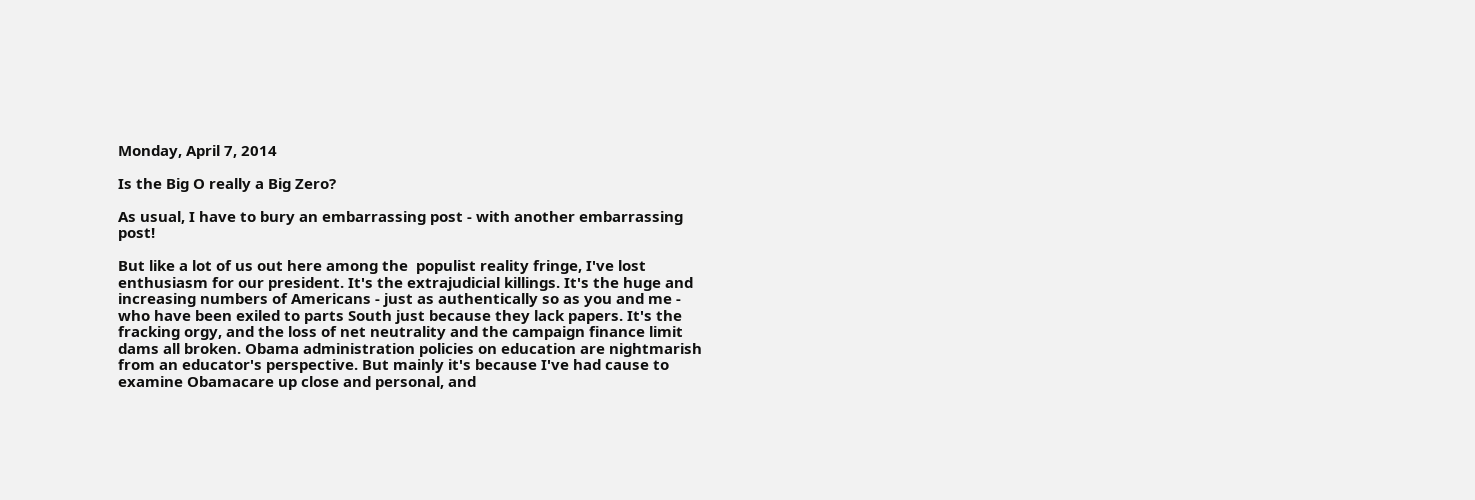Monday, April 7, 2014

Is the Big O really a Big Zero?

As usual, I have to bury an embarrassing post - with another embarrassing post!

But like a lot of us out here among the  populist reality fringe, I've lost enthusiasm for our president. It's the extrajudicial killings. It's the huge and increasing numbers of Americans - just as authentically so as you and me - who have been exiled to parts South just because they lack papers. It's the fracking orgy, and the loss of net neutrality and the campaign finance limit dams all broken. Obama administration policies on education are nightmarish from an educator's perspective. But mainly it's because I've had cause to examine Obamacare up close and personal, and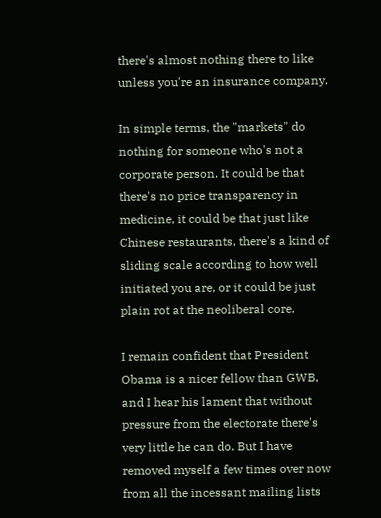there's almost nothing there to like unless you're an insurance company.

In simple terms, the "markets" do nothing for someone who's not a corporate person. It could be that there's no price transparency in medicine, it could be that just like Chinese restaurants, there's a kind of sliding scale according to how well initiated you are, or it could be just plain rot at the neoliberal core.

I remain confident that President Obama is a nicer fellow than GWB, and I hear his lament that without pressure from the electorate there's very little he can do. But I have removed myself a few times over now from all the incessant mailing lists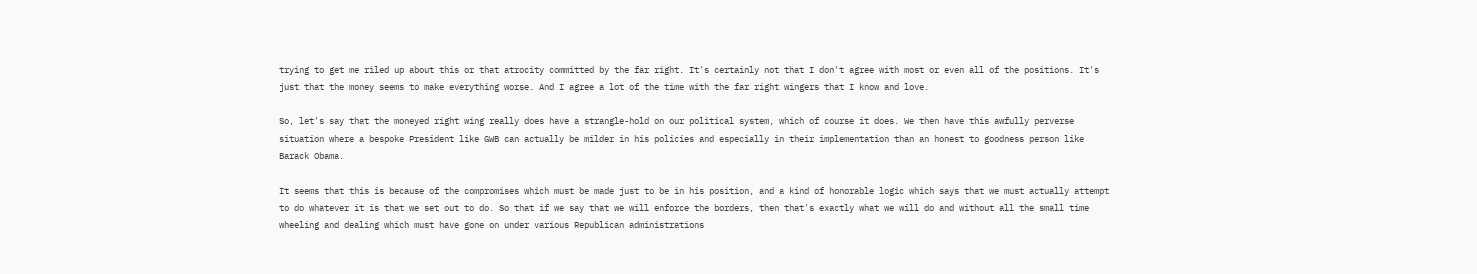trying to get me riled up about this or that atrocity committed by the far right. It's certainly not that I don't agree with most or even all of the positions. It's just that the money seems to make everything worse. And I agree a lot of the time with the far right wingers that I know and love.

So, let's say that the moneyed right wing really does have a strangle-hold on our political system, which of course it does. We then have this awfully perverse situation where a bespoke President like GWB can actually be milder in his policies and especially in their implementation than an honest to goodness person like Barack Obama.

It seems that this is because of the compromises which must be made just to be in his position, and a kind of honorable logic which says that we must actually attempt to do whatever it is that we set out to do. So that if we say that we will enforce the borders, then that's exactly what we will do and without all the small time wheeling and dealing which must have gone on under various Republican administrations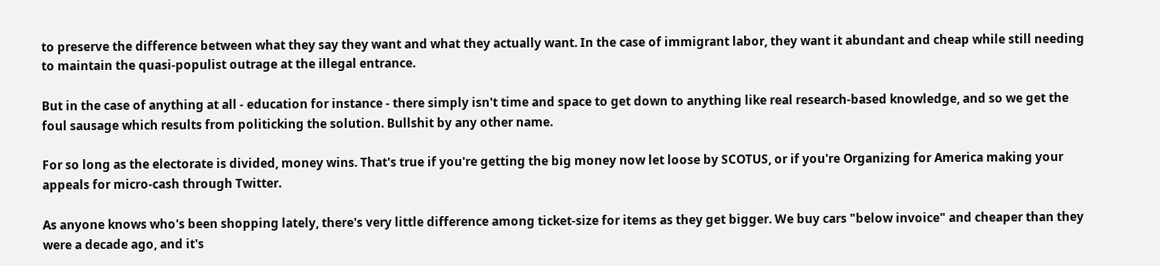to preserve the difference between what they say they want and what they actually want. In the case of immigrant labor, they want it abundant and cheap while still needing to maintain the quasi-populist outrage at the illegal entrance.

But in the case of anything at all - education for instance - there simply isn't time and space to get down to anything like real research-based knowledge, and so we get the foul sausage which results from politicking the solution. Bullshit by any other name.

For so long as the electorate is divided, money wins. That's true if you're getting the big money now let loose by SCOTUS, or if you're Organizing for America making your appeals for micro-cash through Twitter.

As anyone knows who's been shopping lately, there's very little difference among ticket-size for items as they get bigger. We buy cars "below invoice" and cheaper than they were a decade ago, and it's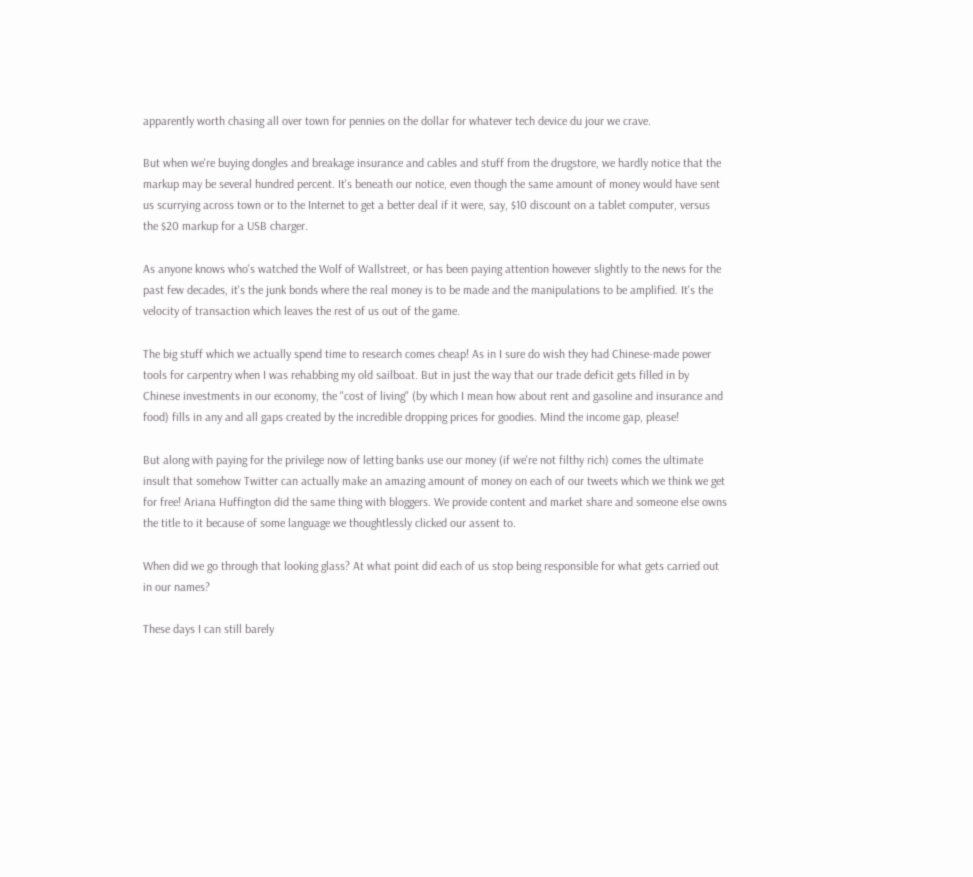apparently worth chasing all over town for pennies on the dollar for whatever tech device du jour we crave.

But when we're buying dongles and breakage insurance and cables and stuff from the drugstore, we hardly notice that the markup may be several hundred percent. It's beneath our notice, even though the same amount of money would have sent us scurrying across town or to the Internet to get a better deal if it were, say, $10 discount on a tablet computer, versus the $20 markup for a USB charger.

As anyone knows who's watched the Wolf of Wallstreet, or has been paying attention however slightly to the news for the past few decades, it's the junk bonds where the real money is to be made and the manipulations to be amplified. It's the velocity of transaction which leaves the rest of us out of the game.

The big stuff which we actually spend time to research comes cheap! As in I sure do wish they had Chinese-made power tools for carpentry when I was rehabbing my old sailboat. But in just the way that our trade deficit gets filled in by Chinese investments in our economy, the "cost of living" (by which I mean how about rent and gasoline and insurance and food) fills in any and all gaps created by the incredible dropping prices for goodies. Mind the income gap, please!

But along with paying for the privilege now of letting banks use our money (if we're not filthy rich) comes the ultimate insult that somehow Twitter can actually make an amazing amount of money on each of our tweets which we think we get for free! Ariana Huffington did the same thing with bloggers. We provide content and market share and someone else owns the title to it because of some language we thoughtlessly clicked our assent to.

When did we go through that looking glass? At what point did each of us stop being responsible for what gets carried out in our names?

These days I can still barely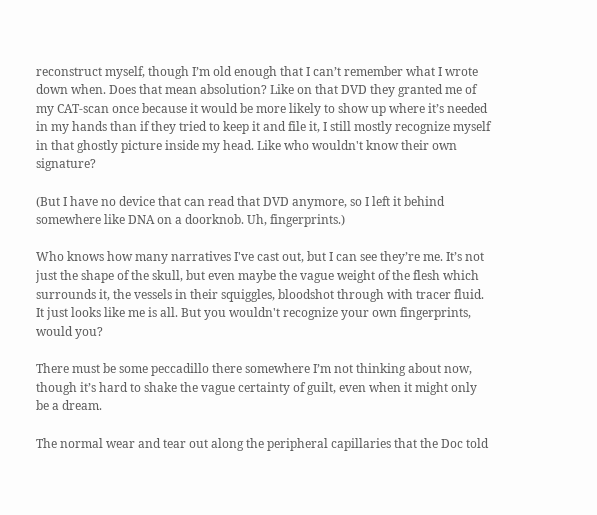reconstruct myself, though I’m old enough that I can’t remember what I wrote down when. Does that mean absolution? Like on that DVD they granted me of my CAT-scan once because it would be more likely to show up where it’s needed in my hands than if they tried to keep it and file it, I still mostly recognize myself in that ghostly picture inside my head. Like who wouldn't know their own signature?

(But I have no device that can read that DVD anymore, so I left it behind somewhere like DNA on a doorknob. Uh, fingerprints.)

Who knows how many narratives I've cast out, but I can see they’re me. It’s not just the shape of the skull, but even maybe the vague weight of the flesh which surrounds it, the vessels in their squiggles, bloodshot through with tracer fluid. It just looks like me is all. But you wouldn't recognize your own fingerprints, would you?

There must be some peccadillo there somewhere I’m not thinking about now, though it’s hard to shake the vague certainty of guilt, even when it might only be a dream.

The normal wear and tear out along the peripheral capillaries that the Doc told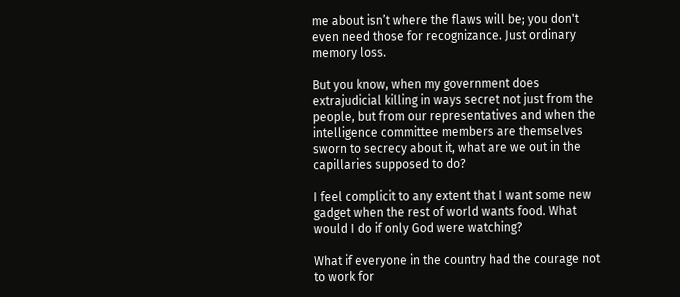me about isn’t where the flaws will be; you don't even need those for recognizance. Just ordinary memory loss.

But you know, when my government does extrajudicial killing in ways secret not just from the people, but from our representatives and when the intelligence committee members are themselves sworn to secrecy about it, what are we out in the capillaries supposed to do?

I feel complicit to any extent that I want some new gadget when the rest of world wants food. What would I do if only God were watching?

What if everyone in the country had the courage not to work for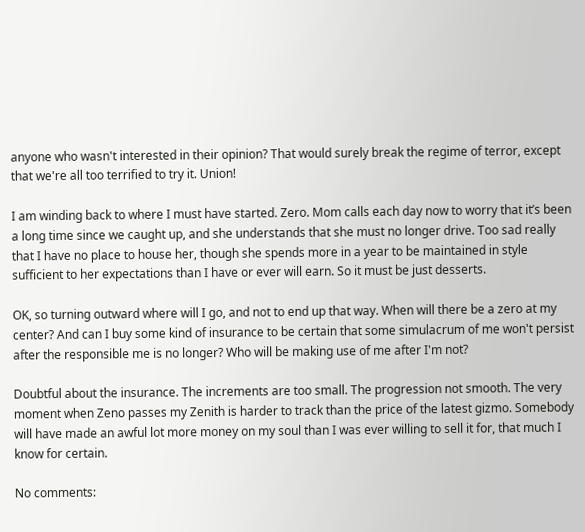anyone who wasn't interested in their opinion? That would surely break the regime of terror, except that we're all too terrified to try it. Union!

I am winding back to where I must have started. Zero. Mom calls each day now to worry that it’s been a long time since we caught up, and she understands that she must no longer drive. Too sad really that I have no place to house her, though she spends more in a year to be maintained in style sufficient to her expectations than I have or ever will earn. So it must be just desserts.

OK, so turning outward where will I go, and not to end up that way. When will there be a zero at my center? And can I buy some kind of insurance to be certain that some simulacrum of me won't persist after the responsible me is no longer? Who will be making use of me after I'm not?

Doubtful about the insurance. The increments are too small. The progression not smooth. The very moment when Zeno passes my Zenith is harder to track than the price of the latest gizmo. Somebody will have made an awful lot more money on my soul than I was ever willing to sell it for, that much I know for certain.

No comments: